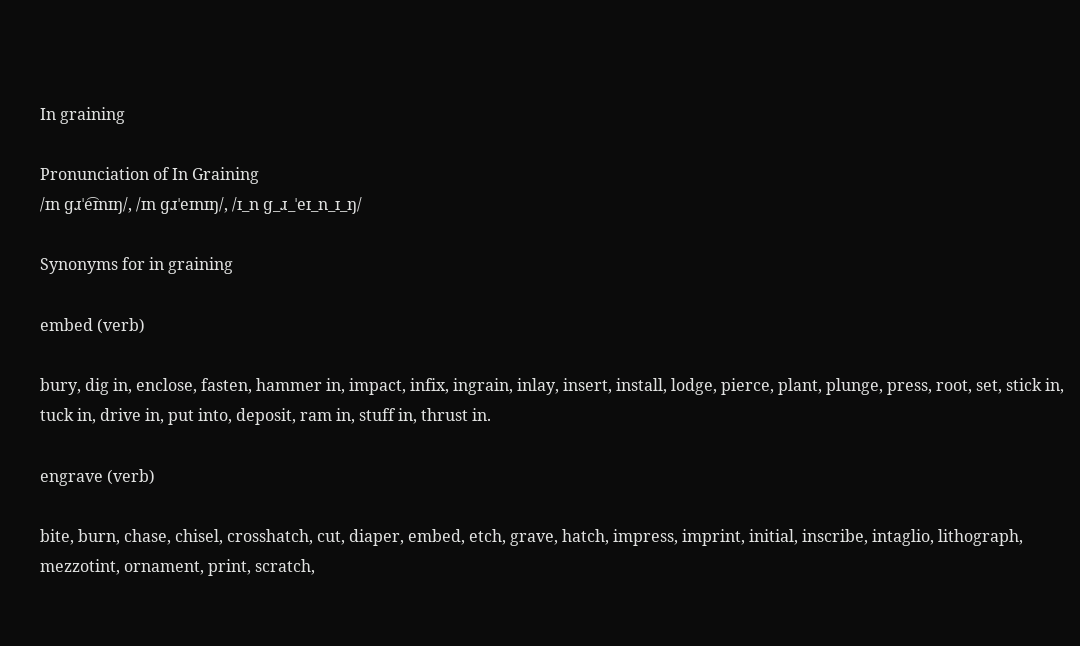In graining

Pronunciation of In Graining
/ɪn ɡɹˈe͡ɪnɪŋ/, /ɪn ɡɹˈeɪnɪŋ/, /ɪ_n ɡ_ɹ_ˈeɪ_n_ɪ_ŋ/

Synonyms for in graining

embed (verb)

bury, dig in, enclose, fasten, hammer in, impact, infix, ingrain, inlay, insert, install, lodge, pierce, plant, plunge, press, root, set, stick in, tuck in, drive in, put into, deposit, ram in, stuff in, thrust in.

engrave (verb)

bite, burn, chase, chisel, crosshatch, cut, diaper, embed, etch, grave, hatch, impress, imprint, initial, inscribe, intaglio, lithograph, mezzotint, ornament, print, scratch,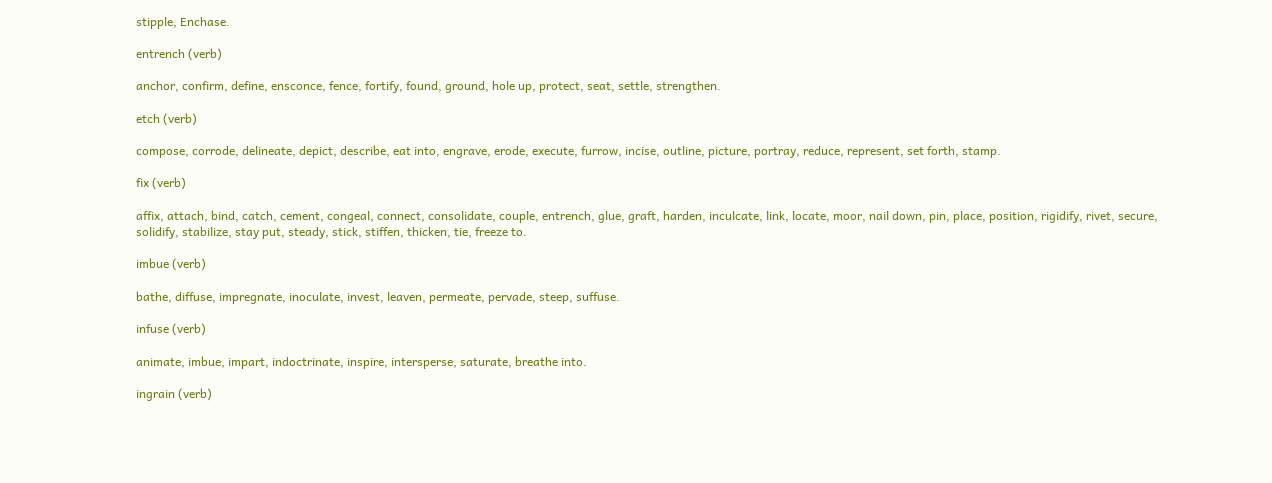stipple, Enchase.

entrench (verb)

anchor, confirm, define, ensconce, fence, fortify, found, ground, hole up, protect, seat, settle, strengthen.

etch (verb)

compose, corrode, delineate, depict, describe, eat into, engrave, erode, execute, furrow, incise, outline, picture, portray, reduce, represent, set forth, stamp.

fix (verb)

affix, attach, bind, catch, cement, congeal, connect, consolidate, couple, entrench, glue, graft, harden, inculcate, link, locate, moor, nail down, pin, place, position, rigidify, rivet, secure, solidify, stabilize, stay put, steady, stick, stiffen, thicken, tie, freeze to.

imbue (verb)

bathe, diffuse, impregnate, inoculate, invest, leaven, permeate, pervade, steep, suffuse.

infuse (verb)

animate, imbue, impart, indoctrinate, inspire, intersperse, saturate, breathe into.

ingrain (verb)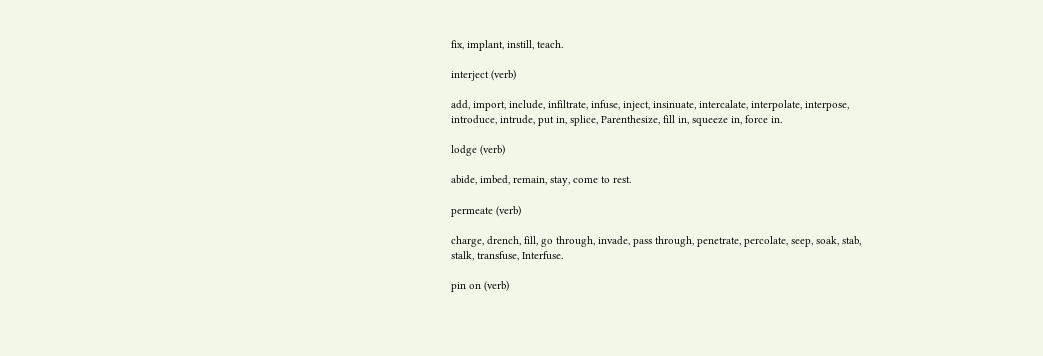fix, implant, instill, teach.

interject (verb)

add, import, include, infiltrate, infuse, inject, insinuate, intercalate, interpolate, interpose, introduce, intrude, put in, splice, Parenthesize, fill in, squeeze in, force in.

lodge (verb)

abide, imbed, remain, stay, come to rest.

permeate (verb)

charge, drench, fill, go through, invade, pass through, penetrate, percolate, seep, soak, stab, stalk, transfuse, Interfuse.

pin on (verb)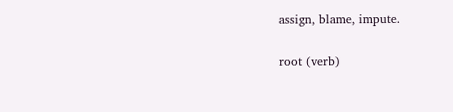assign, blame, impute.

root (verb)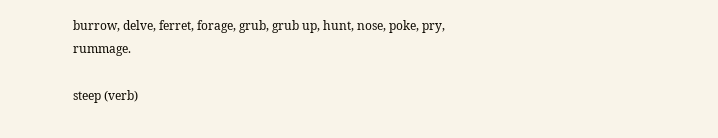burrow, delve, ferret, forage, grub, grub up, hunt, nose, poke, pry, rummage.

steep (verb)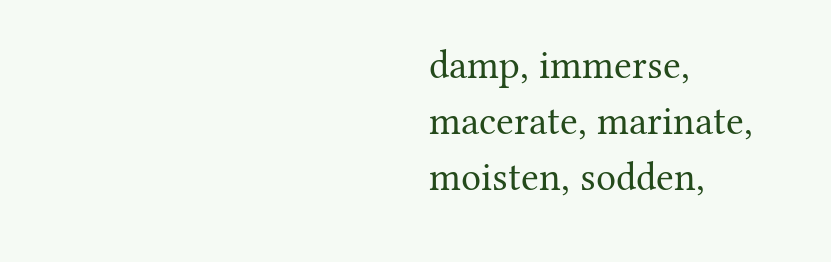damp, immerse, macerate, marinate, moisten, sodden,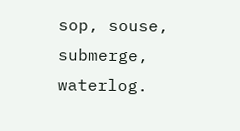sop, souse, submerge, waterlog.